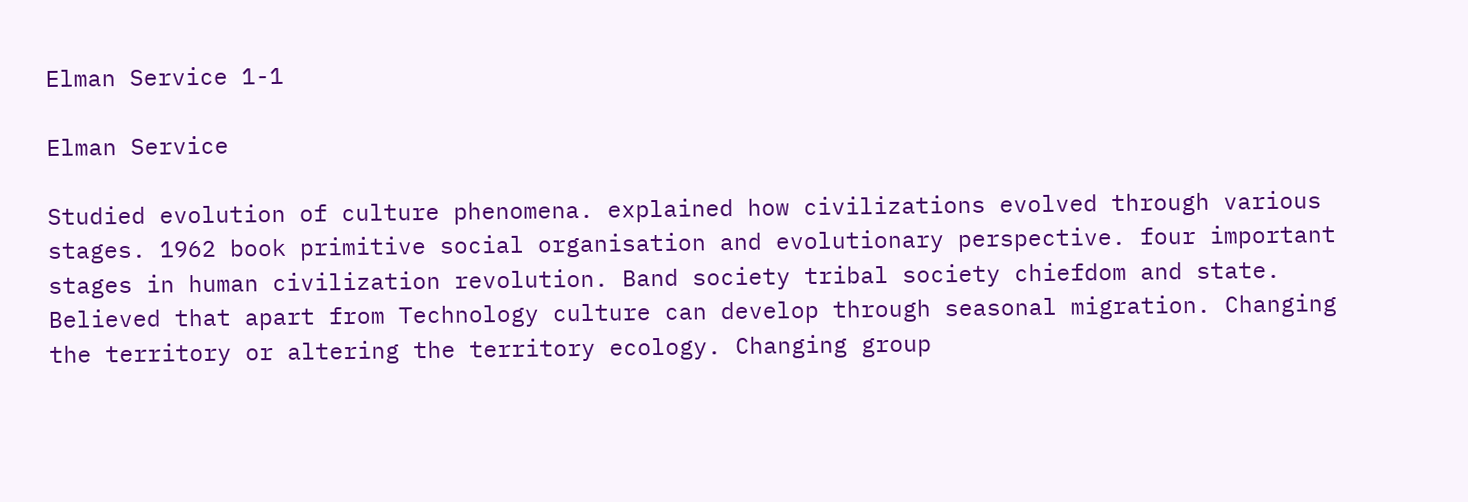Elman Service 1-1

Elman Service

Studied evolution of culture phenomena. explained how civilizations evolved through various stages. 1962 book primitive social organisation and evolutionary perspective. four important stages in human civilization revolution. Band society tribal society chiefdom and state.
Believed that apart from Technology culture can develop through seasonal migration. Changing the territory or altering the territory ecology. Changing group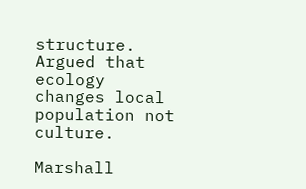structure. Argued that ecology changes local population not culture.

Marshall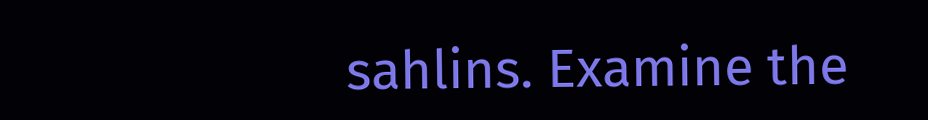sahlins. Examine the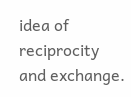idea of reciprocity and exchange.